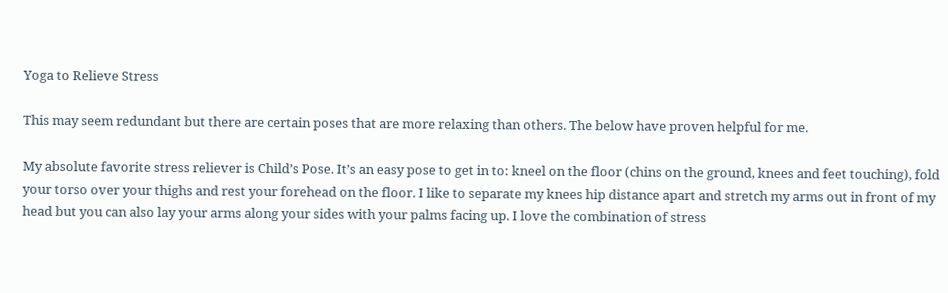Yoga to Relieve Stress

This may seem redundant but there are certain poses that are more relaxing than others. The below have proven helpful for me.

My absolute favorite stress reliever is Child’s Pose. It’s an easy pose to get in to: kneel on the floor (chins on the ground, knees and feet touching), fold your torso over your thighs and rest your forehead on the floor. I like to separate my knees hip distance apart and stretch my arms out in front of my head but you can also lay your arms along your sides with your palms facing up. I love the combination of stress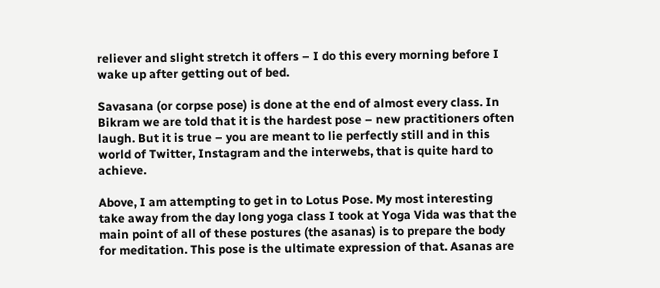reliever and slight stretch it offers – I do this every morning before I wake up after getting out of bed.

Savasana (or corpse pose) is done at the end of almost every class. In Bikram we are told that it is the hardest pose – new practitioners often laugh. But it is true – you are meant to lie perfectly still and in this world of Twitter, Instagram and the interwebs, that is quite hard to achieve.

Above, I am attempting to get in to Lotus Pose. My most interesting take away from the day long yoga class I took at Yoga Vida was that the main point of all of these postures (the asanas) is to prepare the body for meditation. This pose is the ultimate expression of that. Asanas are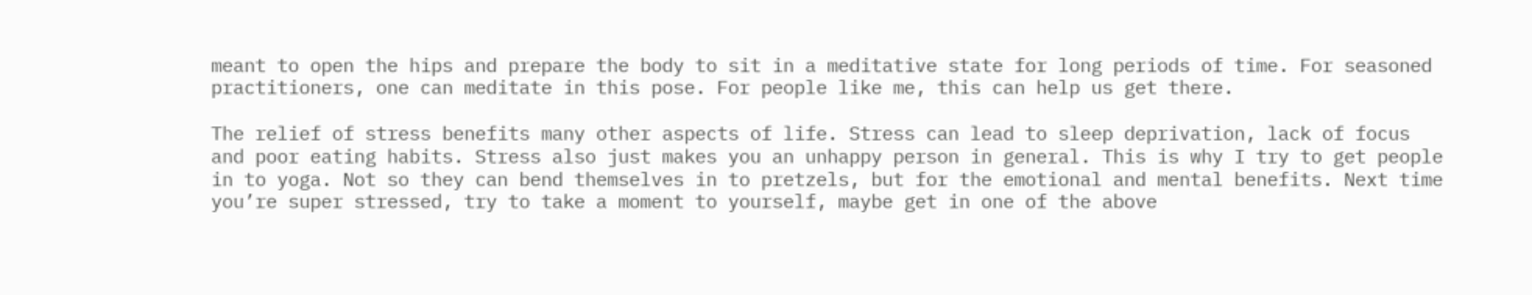meant to open the hips and prepare the body to sit in a meditative state for long periods of time. For seasoned practitioners, one can meditate in this pose. For people like me, this can help us get there.

The relief of stress benefits many other aspects of life. Stress can lead to sleep deprivation, lack of focus and poor eating habits. Stress also just makes you an unhappy person in general. This is why I try to get people in to yoga. Not so they can bend themselves in to pretzels, but for the emotional and mental benefits. Next time you’re super stressed, try to take a moment to yourself, maybe get in one of the above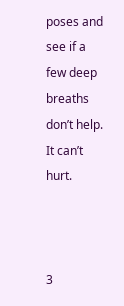poses and see if a few deep breaths don’t help. It can’t hurt.



3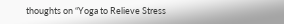thoughts on “Yoga to Relieve Stress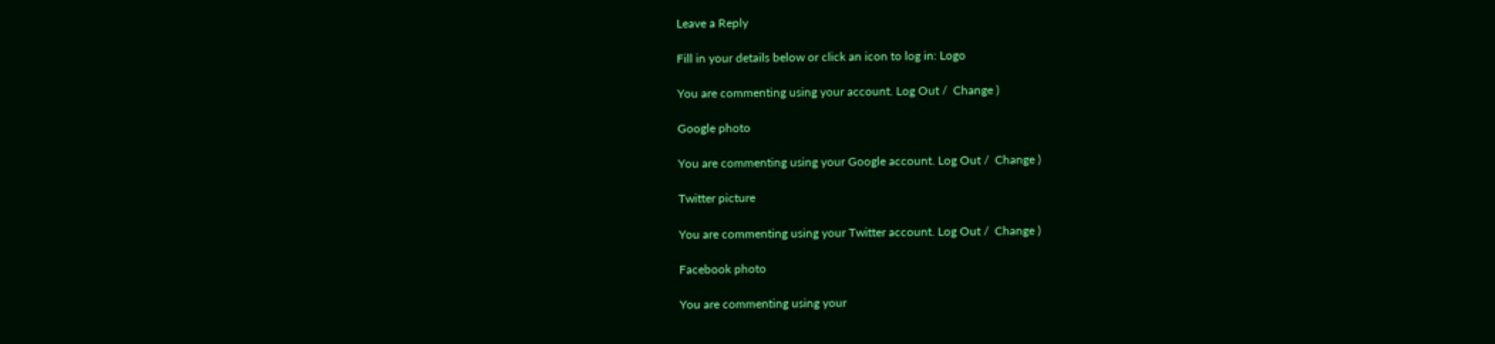Leave a Reply

Fill in your details below or click an icon to log in: Logo

You are commenting using your account. Log Out /  Change )

Google photo

You are commenting using your Google account. Log Out /  Change )

Twitter picture

You are commenting using your Twitter account. Log Out /  Change )

Facebook photo

You are commenting using your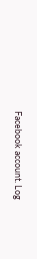Facebook account. Log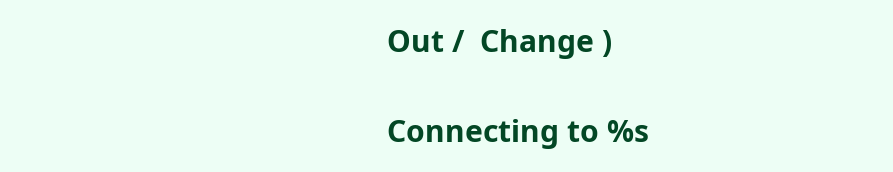Out /  Change )

Connecting to %s